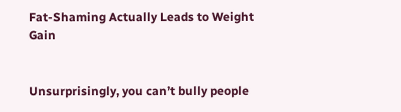Fat-Shaming Actually Leads to Weight Gain


Unsurprisingly, you can’t bully people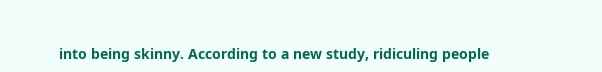into being skinny. According to a new study, ridiculing people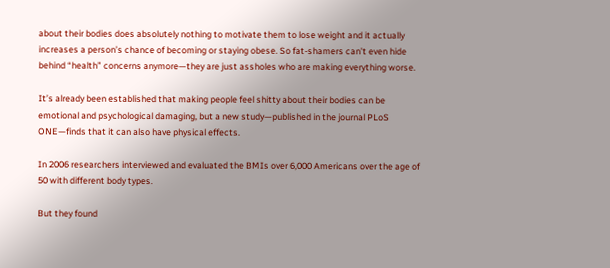about their bodies does absolutely nothing to motivate them to lose weight and it actually increases a person’s chance of becoming or staying obese. So fat-shamers can’t even hide behind “health” concerns anymore—they are just assholes who are making everything worse.

It’s already been established that making people feel shitty about their bodies can be emotional and psychological damaging, but a new study—published in the journal PLoS ONE—finds that it can also have physical effects.

In 2006 researchers interviewed and evaluated the BMIs over 6,000 Americans over the age of 50 with different body types.

But they found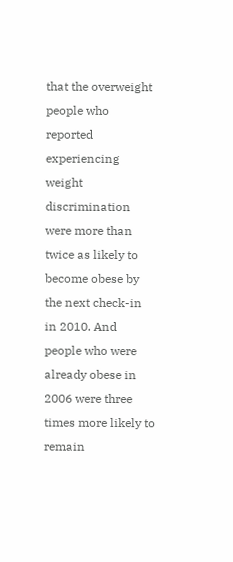that the overweight people who reported experiencing weight discrimination were more than twice as likely to become obese by the next check-in in 2010. And people who were already obese in 2006 were three times more likely to remain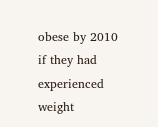obese by 2010 if they had experienced weight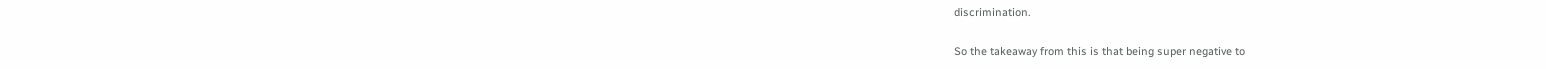discrimination.

So the takeaway from this is that being super negative to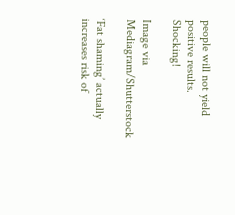people will not yield positive results. Shocking!

Image via Mediagram/Shutterstock

‘Fat shaming’ actually increases risk of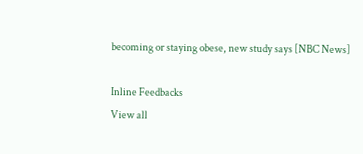becoming or staying obese, new study says [NBC News]

Inline Feedbacks
View all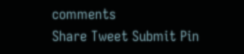comments
Share Tweet Submit Pin